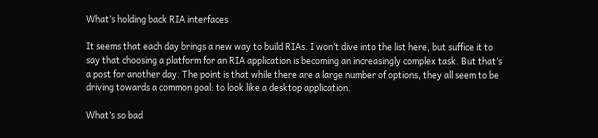What’s holding back RIA interfaces

It seems that each day brings a new way to build RIAs. I won’t dive into the list here, but suffice it to say that choosing a platform for an RIA application is becoming an increasingly complex task. But that’s a post for another day. The point is that while there are a large number of options, they all seem to be driving towards a common goal: to look like a desktop application.

What’s so bad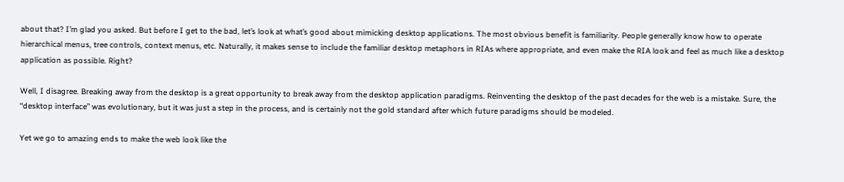about that? I’m glad you asked. But before I get to the bad, let’s look at what’s good about mimicking desktop applications. The most obvious benefit is familiarity. People generally know how to operate hierarchical menus, tree controls, context menus, etc. Naturally, it makes sense to include the familiar desktop metaphors in RIAs where appropriate, and even make the RIA look and feel as much like a desktop application as possible. Right?

Well, I disagree. Breaking away from the desktop is a great opportunity to break away from the desktop application paradigms. Reinventing the desktop of the past decades for the web is a mistake. Sure, the “desktop interface” was evolutionary, but it was just a step in the process, and is certainly not the gold standard after which future paradigms should be modeled.

Yet we go to amazing ends to make the web look like the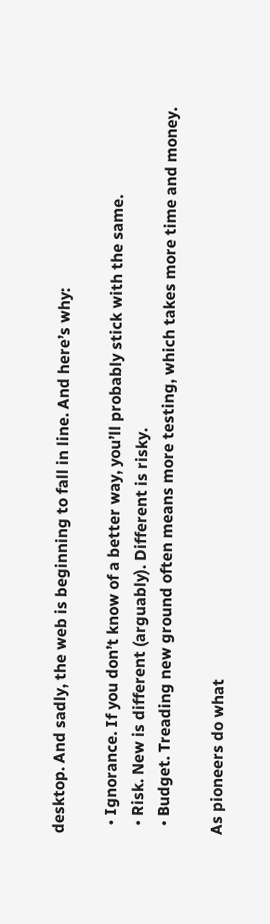desktop. And sadly, the web is beginning to fall in line. And here’s why:

  • Ignorance. If you don’t know of a better way, you’ll probably stick with the same.
  • Risk. New is different (arguably). Different is risky.
  • Budget. Treading new ground often means more testing, which takes more time and money.

As pioneers do what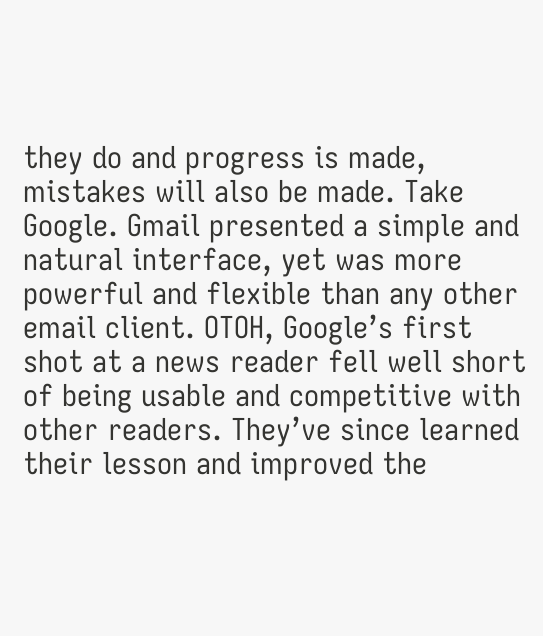they do and progress is made, mistakes will also be made. Take Google. Gmail presented a simple and natural interface, yet was more powerful and flexible than any other email client. OTOH, Google’s first shot at a news reader fell well short of being usable and competitive with other readers. They’ve since learned their lesson and improved the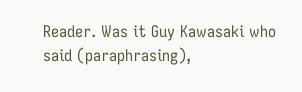Reader. Was it Guy Kawasaki who said (paraphrasing),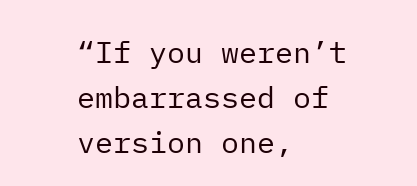“If you weren’t embarrassed of version one,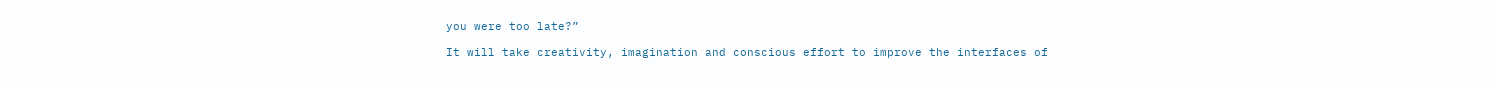you were too late?”

It will take creativity, imagination and conscious effort to improve the interfaces of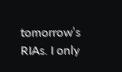tomorrow’s RIAs. I only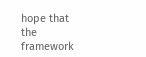hope that the framework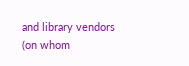and library vendors (on whom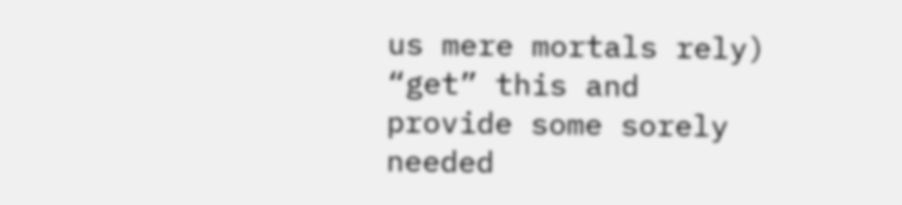us mere mortals rely) “get” this and provide some sorely needed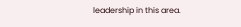leadership in this area.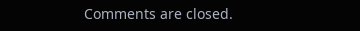Comments are closed.